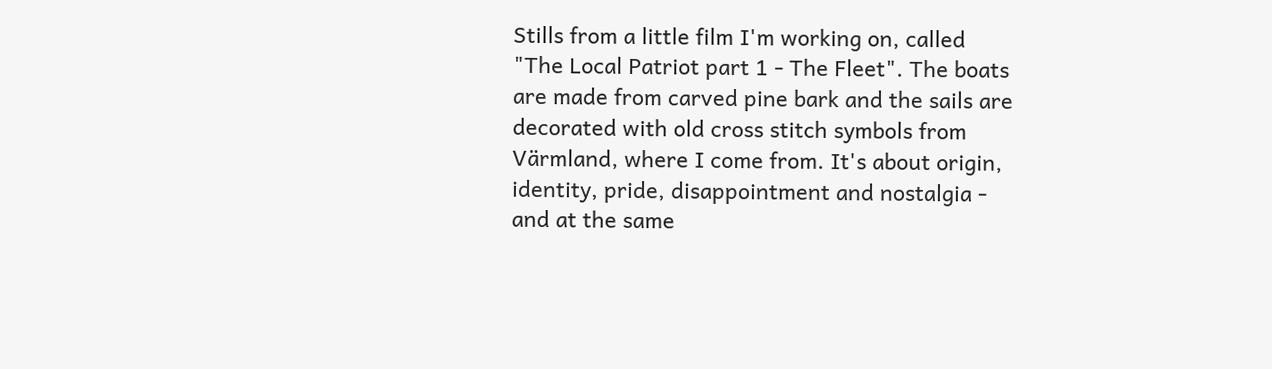Stills from a little film I'm working on, called "The Local Patriot part 1 - The Fleet". The boats are made from carved pine bark and the sails are decorated with old cross stitch symbols from Värmland, where I come from. It's about origin, identity, pride, disappointment and nostalgia - and at the same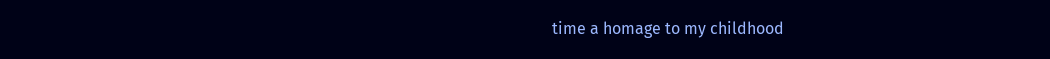time a homage to my childhood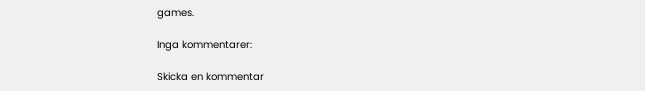games.

Inga kommentarer:

Skicka en kommentar